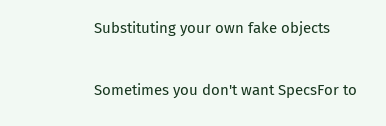Substituting your own fake objects

Sometimes you don't want SpecsFor to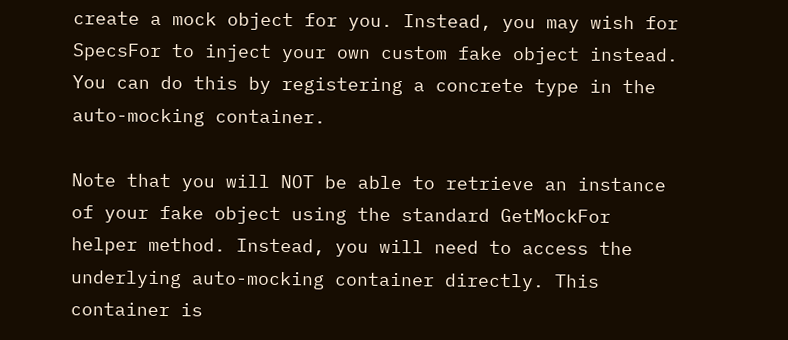create a mock object for you. Instead, you may wish for SpecsFor to inject your own custom fake object instead. You can do this by registering a concrete type in the auto-mocking container.

Note that you will NOT be able to retrieve an instance of your fake object using the standard GetMockFor helper method. Instead, you will need to access the underlying auto-mocking container directly. This container is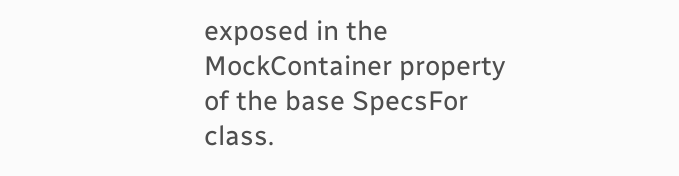exposed in the MockContainer property of the base SpecsFor class.